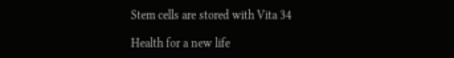Stem cells are stored with Vita 34

Health for a new life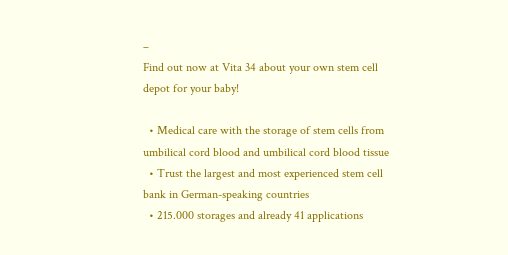–
Find out now at Vita 34 about your own stem cell depot for your baby!

  • Medical care with the storage of stem cells from umbilical cord blood and umbilical cord blood tissue
  • Trust the largest and most experienced stem cell bank in German-speaking countries
  • 215.000 storages and already 41 applications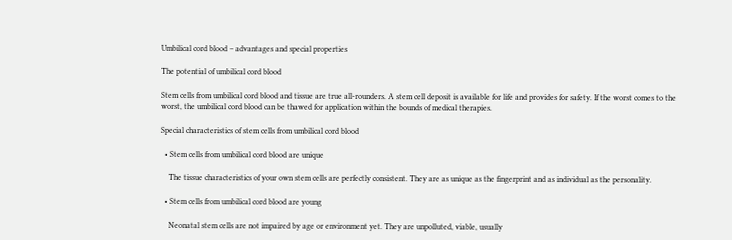Umbilical cord blood – advantages and special properties

The potential of umbilical cord blood

Stem cells from umbilical cord blood and tissue are true all-rounders. A stem cell deposit is available for life and provides for safety. If the worst comes to the worst, the umbilical cord blood can be thawed for application within the bounds of medical therapies.

Special characteristics of stem cells from umbilical cord blood

  • Stem cells from umbilical cord blood are unique

    The tissue characteristics of your own stem cells are perfectly consistent. They are as unique as the fingerprint and as individual as the personality.

  • Stem cells from umbilical cord blood are young

    Neonatal stem cells are not impaired by age or environment yet. They are unpolluted, viable, usually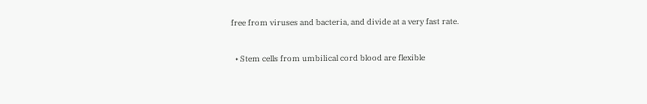free from viruses and bacteria, and divide at a very fast rate.

  • Stem cells from umbilical cord blood are flexible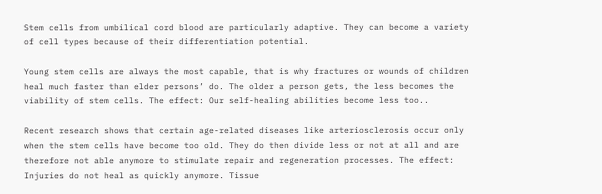Stem cells from umbilical cord blood are particularly adaptive. They can become a variety of cell types because of their differentiation potential.

Young stem cells are always the most capable, that is why fractures or wounds of children heal much faster than elder persons’ do. The older a person gets, the less becomes the viability of stem cells. The effect: Our self-healing abilities become less too..

Recent research shows that certain age-related diseases like arteriosclerosis occur only when the stem cells have become too old. They do then divide less or not at all and are therefore not able anymore to stimulate repair and regeneration processes. The effect: Injuries do not heal as quickly anymore. Tissue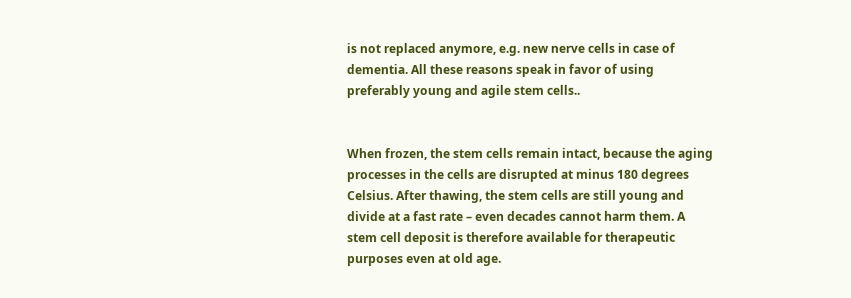is not replaced anymore, e.g. new nerve cells in case of dementia. All these reasons speak in favor of using preferably young and agile stem cells..


When frozen, the stem cells remain intact, because the aging processes in the cells are disrupted at minus 180 degrees Celsius. After thawing, the stem cells are still young and divide at a fast rate – even decades cannot harm them. A stem cell deposit is therefore available for therapeutic purposes even at old age.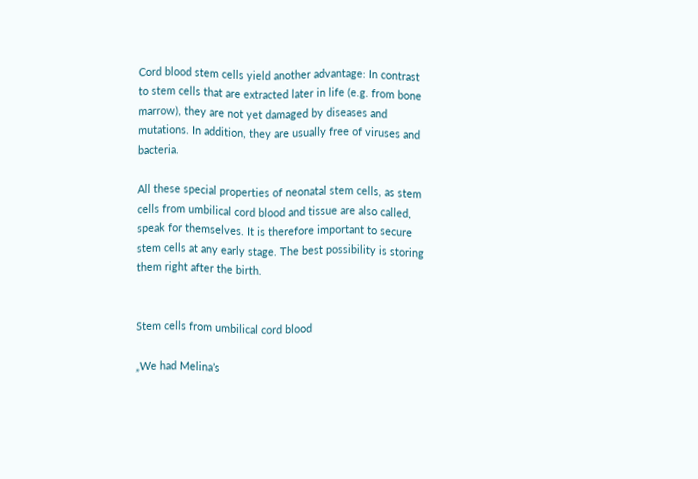Cord blood stem cells yield another advantage: In contrast to stem cells that are extracted later in life (e.g. from bone marrow), they are not yet damaged by diseases and mutations. In addition, they are usually free of viruses and bacteria.

All these special properties of neonatal stem cells, as stem cells from umbilical cord blood and tissue are also called, speak for themselves. It is therefore important to secure stem cells at any early stage. The best possibility is storing them right after the birth.


Stem cells from umbilical cord blood

„We had Melina’s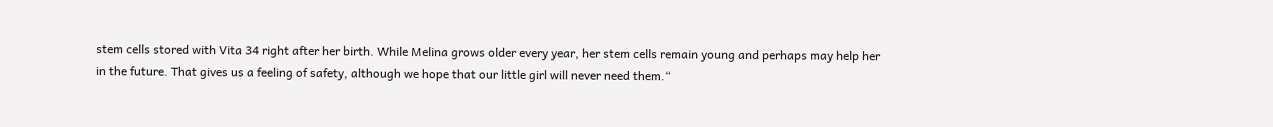stem cells stored with Vita 34 right after her birth. While Melina grows older every year, her stem cells remain young and perhaps may help her in the future. That gives us a feeling of safety, although we hope that our little girl will never need them.“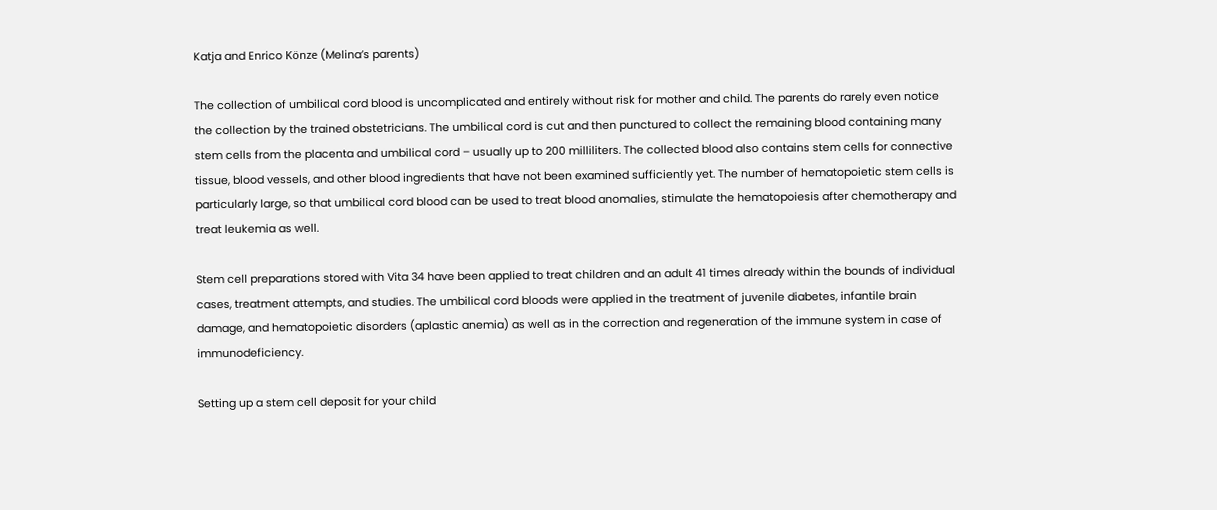Katja and Enrico Könze (Melina’s parents)

The collection of umbilical cord blood is uncomplicated and entirely without risk for mother and child. The parents do rarely even notice the collection by the trained obstetricians. The umbilical cord is cut and then punctured to collect the remaining blood containing many stem cells from the placenta and umbilical cord – usually up to 200 milliliters. The collected blood also contains stem cells for connective tissue, blood vessels, and other blood ingredients that have not been examined sufficiently yet. The number of hematopoietic stem cells is particularly large, so that umbilical cord blood can be used to treat blood anomalies, stimulate the hematopoiesis after chemotherapy and treat leukemia as well.

Stem cell preparations stored with Vita 34 have been applied to treat children and an adult 41 times already within the bounds of individual cases, treatment attempts, and studies. The umbilical cord bloods were applied in the treatment of juvenile diabetes, infantile brain damage, and hematopoietic disorders (aplastic anemia) as well as in the correction and regeneration of the immune system in case of immunodeficiency.

Setting up a stem cell deposit for your child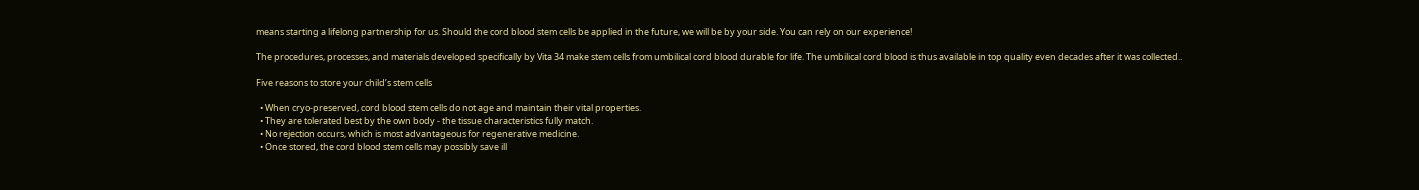means starting a lifelong partnership for us. Should the cord blood stem cells be applied in the future, we will be by your side. You can rely on our experience!

The procedures, processes, and materials developed specifically by Vita 34 make stem cells from umbilical cord blood durable for life. The umbilical cord blood is thus available in top quality even decades after it was collected..

Five reasons to store your child’s stem cells

  • When cryo-preserved, cord blood stem cells do not age and maintain their vital properties.
  • They are tolerated best by the own body - the tissue characteristics fully match.
  • No rejection occurs, which is most advantageous for regenerative medicine.
  • Once stored, the cord blood stem cells may possibly save ill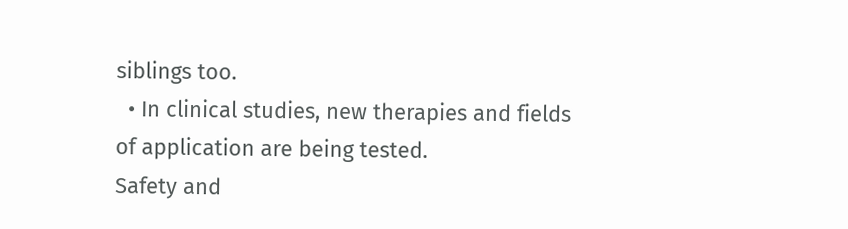siblings too.
  • In clinical studies, new therapies and fields of application are being tested.
Safety and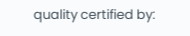quality certified by: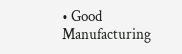• Good Manufacturing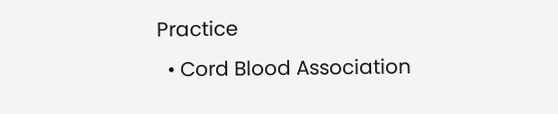Practice
  • Cord Blood Association